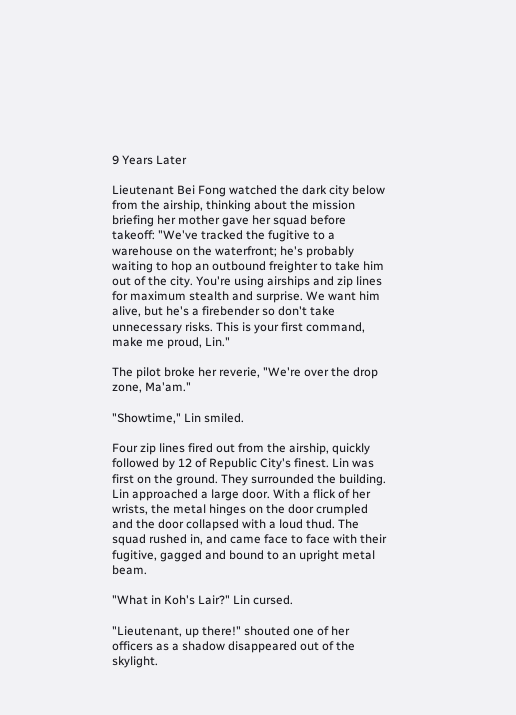9 Years Later

Lieutenant Bei Fong watched the dark city below from the airship, thinking about the mission briefing her mother gave her squad before takeoff: "We've tracked the fugitive to a warehouse on the waterfront; he's probably waiting to hop an outbound freighter to take him out of the city. You're using airships and zip lines for maximum stealth and surprise. We want him alive, but he's a firebender so don't take unnecessary risks. This is your first command, make me proud, Lin."

The pilot broke her reverie, "We're over the drop zone, Ma'am."

"Showtime," Lin smiled.

Four zip lines fired out from the airship, quickly followed by 12 of Republic City's finest. Lin was first on the ground. They surrounded the building. Lin approached a large door. With a flick of her wrists, the metal hinges on the door crumpled and the door collapsed with a loud thud. The squad rushed in, and came face to face with their fugitive, gagged and bound to an upright metal beam.

"What in Koh's Lair?" Lin cursed.

"Lieutenant, up there!" shouted one of her officers as a shadow disappeared out of the skylight.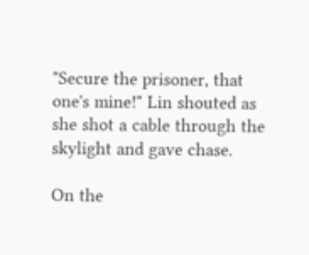"Secure the prisoner, that one's mine!" Lin shouted as she shot a cable through the skylight and gave chase.

On the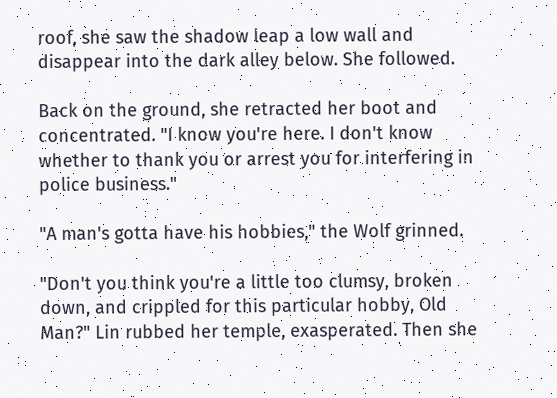roof, she saw the shadow leap a low wall and disappear into the dark alley below. She followed.

Back on the ground, she retracted her boot and concentrated. "I know you're here. I don't know whether to thank you or arrest you for interfering in police business."

"A man's gotta have his hobbies," the Wolf grinned.

"Don't you think you're a little too clumsy, broken down, and crippled for this particular hobby, Old Man?" Lin rubbed her temple, exasperated. Then she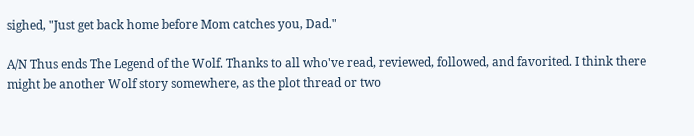sighed, "Just get back home before Mom catches you, Dad."

A/N Thus ends The Legend of the Wolf. Thanks to all who've read, reviewed, followed, and favorited. I think there might be another Wolf story somewhere, as the plot thread or two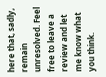here that, sadly, remain unresolved. Feel free to leave a review and let me know what you think.